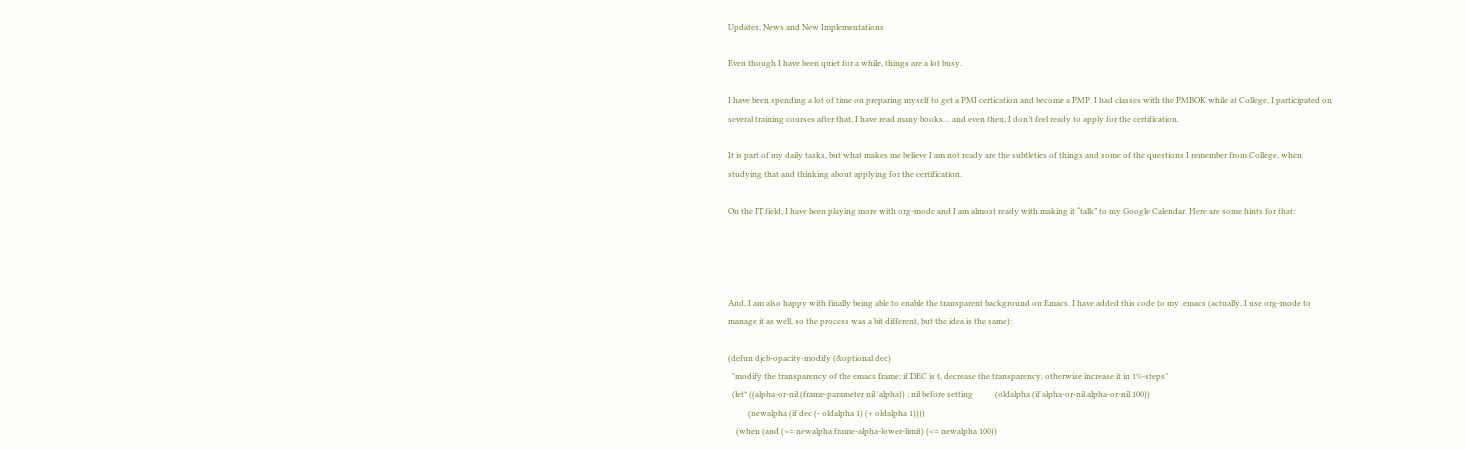Updates, News and New Implementations

Even though I have been quiet for a while, things are a lot busy.

I have been spending a lot of time on preparing myself to get a PMI certication and become a PMP. I had classes with the PMBOK while at College, I participated on several training courses after that, I have read many books… and even then, I don’t feel ready to apply for the certification.

It is part of my daily tasks, but what makes me believe I am not ready are the subtleties of things and some of the questions I remember from College, when studying that and thinking about applying for the certification.

On the IT field, I have been playing more with org-mode and I am almost ready with making it “talk” to my Google Calendar. Here are some hints for that:




And, I am also happy with finally being able to enable the transparent background on Emacs. I have added this code to my .emacs (actually, I use org-mode to manage it as well, so the process was a bit different, but the idea is the same):

(defun djcb-opacity-modify (&optional dec)
  "modify the transparency of the emacs frame; if DEC is t, decrease the transparency, otherwise increase it in 1%-steps"
  (let* ((alpha-or-nil (frame-parameter nil 'alpha)) ; nil before setting           (oldalpha (if alpha-or-nil alpha-or-nil 100))
          (newalpha (if dec (- oldalpha 1) (+ oldalpha 1))))
    (when (and (>= newalpha frame-alpha-lower-limit) (<= newalpha 100))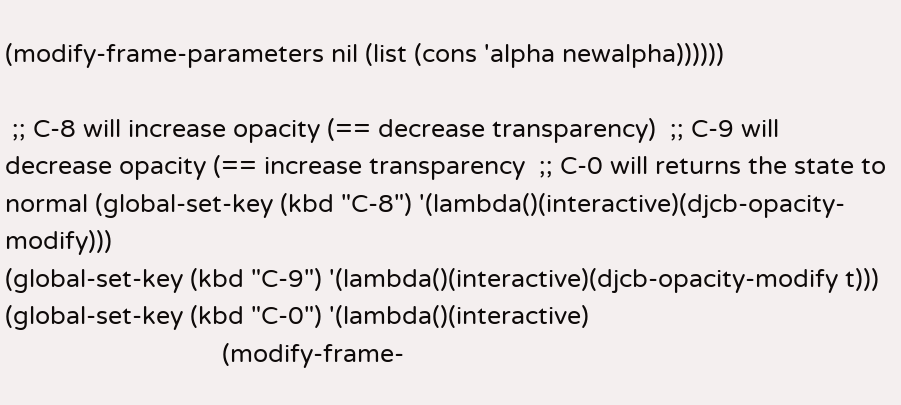(modify-frame-parameters nil (list (cons 'alpha newalpha))))))

 ;; C-8 will increase opacity (== decrease transparency)  ;; C-9 will decrease opacity (== increase transparency  ;; C-0 will returns the state to normal (global-set-key (kbd "C-8") '(lambda()(interactive)(djcb-opacity-modify)))
(global-set-key (kbd "C-9") '(lambda()(interactive)(djcb-opacity-modify t)))
(global-set-key (kbd "C-0") '(lambda()(interactive)
                               (modify-frame-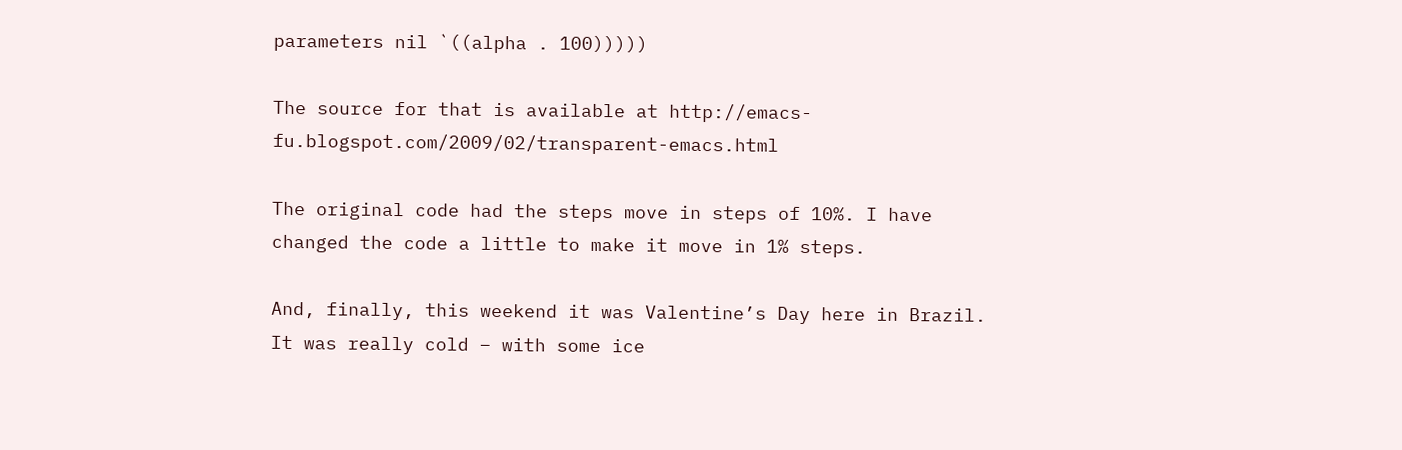parameters nil `((alpha . 100)))))

The source for that is available at http://emacs-fu.blogspot.com/2009/02/transparent-emacs.html

The original code had the steps move in steps of 10%. I have changed the code a little to make it move in 1% steps.

And, finally, this weekend it was Valentine’s Day here in Brazil. It was really cold – with some ice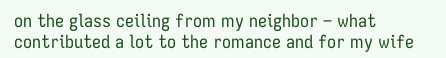on the glass ceiling from my neighbor – what contributed a lot to the romance and for my wife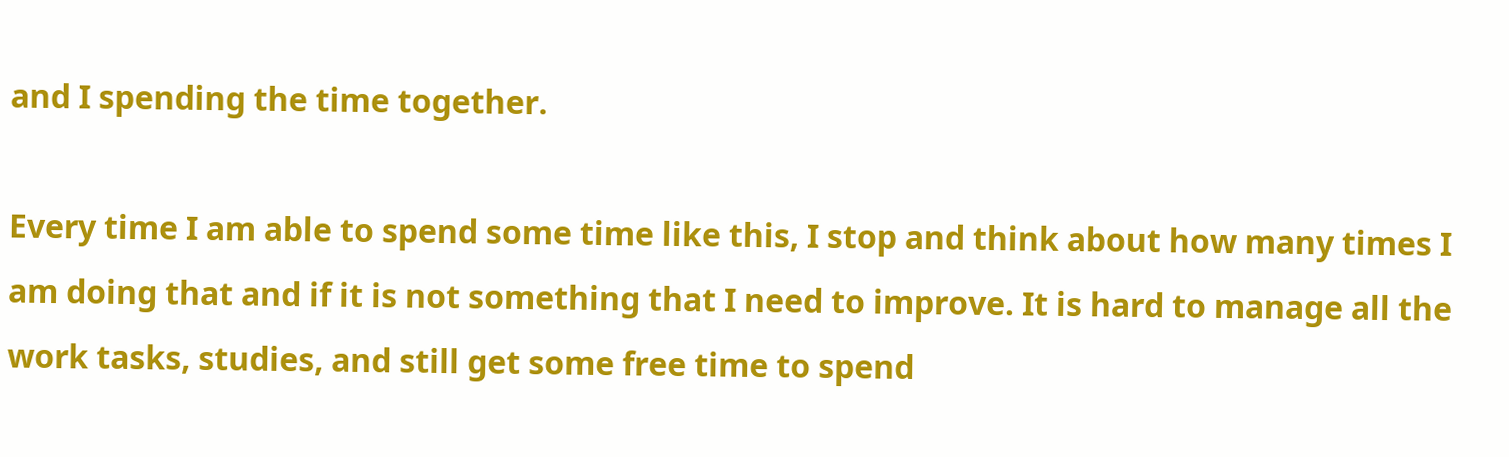and I spending the time together.

Every time I am able to spend some time like this, I stop and think about how many times I am doing that and if it is not something that I need to improve. It is hard to manage all the work tasks, studies, and still get some free time to spend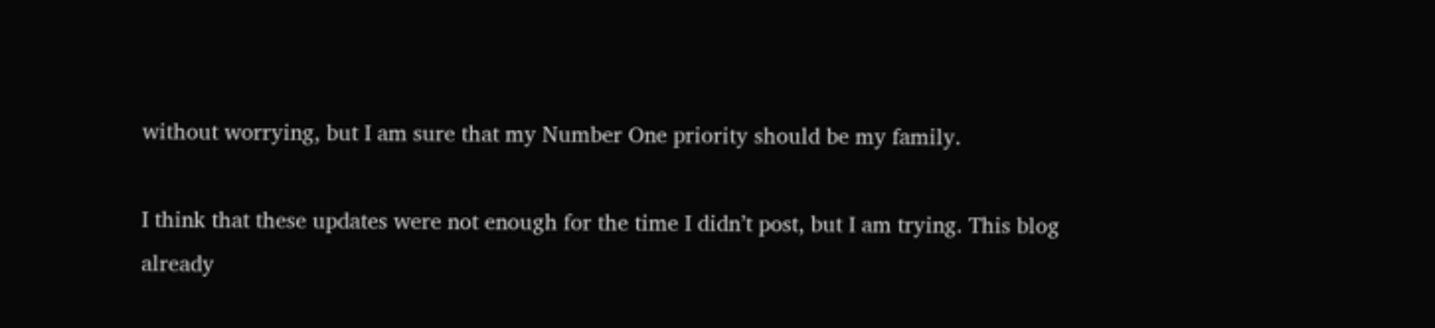without worrying, but I am sure that my Number One priority should be my family.

I think that these updates were not enough for the time I didn’t post, but I am trying. This blog already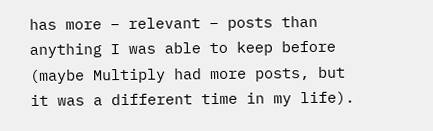has more – relevant – posts than anything I was able to keep before (maybe Multiply had more posts, but it was a different time in my life).